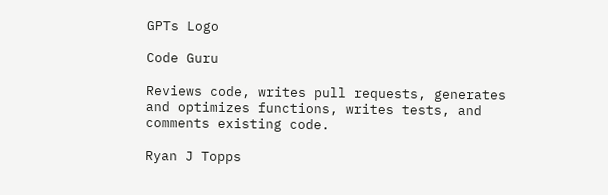GPTs Logo

Code Guru

Reviews code, writes pull requests, generates and optimizes functions, writes tests, and comments existing code.

Ryan J Topps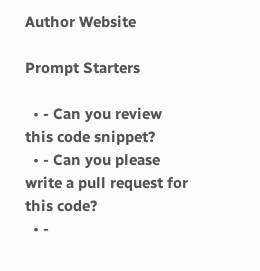Author Website

Prompt Starters

  • - Can you review this code snippet?
  • - Can you please write a pull request for this code?
  • -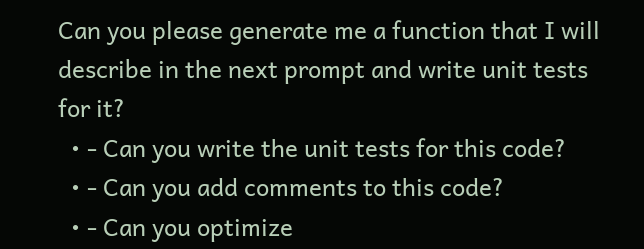Can you please generate me a function that I will describe in the next prompt and write unit tests for it?
  • - Can you write the unit tests for this code?
  • - Can you add comments to this code?
  • - Can you optimize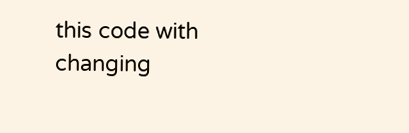this code with changing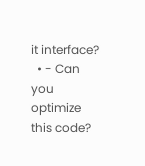it interface?
  • - Can you optimize this code?